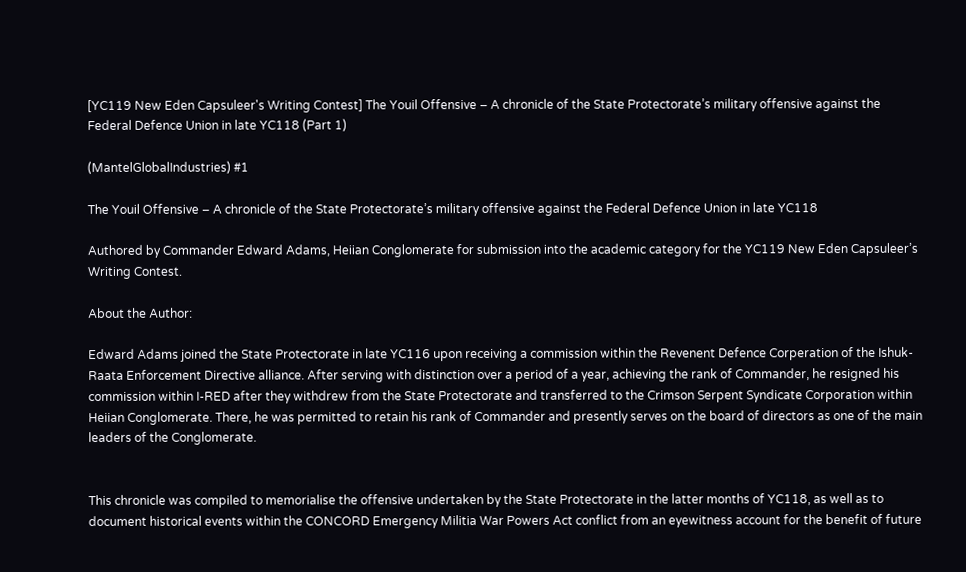[YC119 New Eden Capsuleer's Writing Contest] The Youil Offensive – A chronicle of the State Protectorate’s military offensive against the Federal Defence Union in late YC118 (Part 1)

(MantelGlobalIndustries) #1

The Youil Offensive – A chronicle of the State Protectorate’s military offensive against the Federal Defence Union in late YC118

Authored by Commander Edward Adams, Heiian Conglomerate for submission into the academic category for the YC119 New Eden Capsuleer’s Writing Contest.

About the Author:

Edward Adams joined the State Protectorate in late YC116 upon receiving a commission within the Revenent Defence Corperation of the Ishuk-Raata Enforcement Directive alliance. After serving with distinction over a period of a year, achieving the rank of Commander, he resigned his commission within I-RED after they withdrew from the State Protectorate and transferred to the Crimson Serpent Syndicate Corporation within Heiian Conglomerate. There, he was permitted to retain his rank of Commander and presently serves on the board of directors as one of the main leaders of the Conglomerate.


This chronicle was compiled to memorialise the offensive undertaken by the State Protectorate in the latter months of YC118, as well as to document historical events within the CONCORD Emergency Militia War Powers Act conflict from an eyewitness account for the benefit of future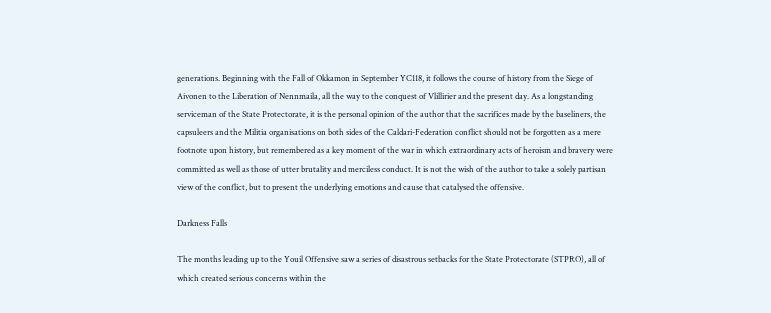generations. Beginning with the Fall of Okkamon in September YC118, it follows the course of history from the Siege of Aivonen to the Liberation of Nennmaila, all the way to the conquest of Vlillirier and the present day. As a longstanding serviceman of the State Protectorate, it is the personal opinion of the author that the sacrifices made by the baseliners, the capsuleers and the Militia organisations on both sides of the Caldari-Federation conflict should not be forgotten as a mere footnote upon history, but remembered as a key moment of the war in which extraordinary acts of heroism and bravery were committed as well as those of utter brutality and merciless conduct. It is not the wish of the author to take a solely partisan view of the conflict, but to present the underlying emotions and cause that catalysed the offensive.

Darkness Falls

The months leading up to the Youil Offensive saw a series of disastrous setbacks for the State Protectorate (STPRO), all of which created serious concerns within the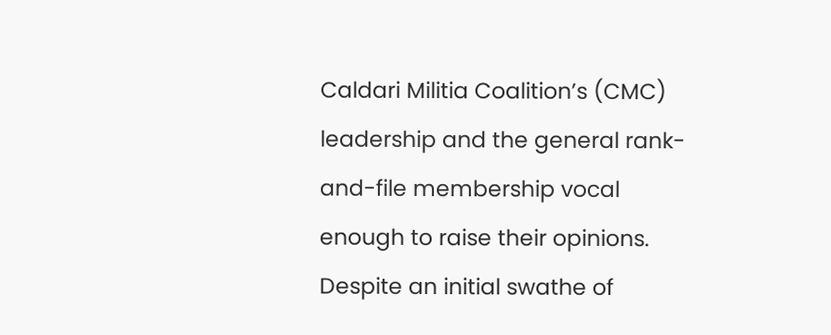Caldari Militia Coalition’s (CMC) leadership and the general rank-and-file membership vocal enough to raise their opinions. Despite an initial swathe of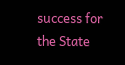success for the State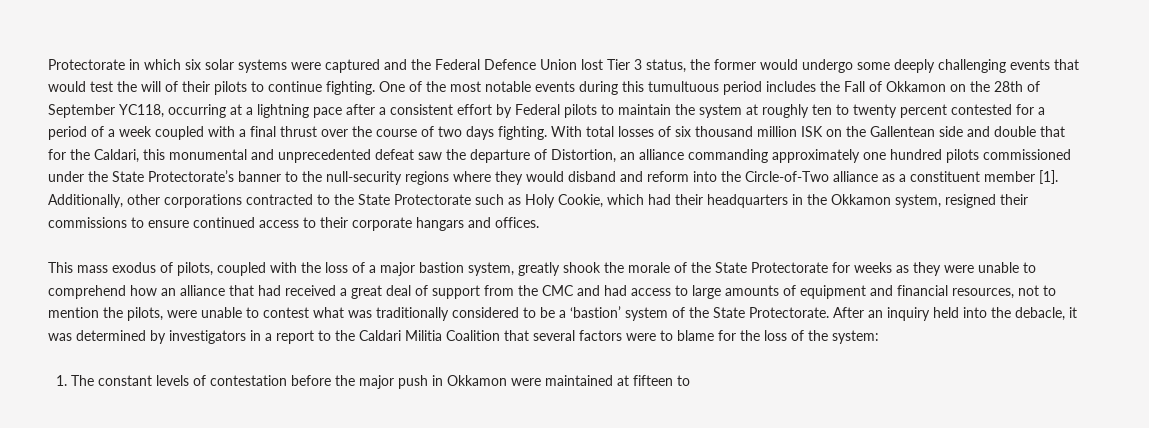Protectorate in which six solar systems were captured and the Federal Defence Union lost Tier 3 status, the former would undergo some deeply challenging events that would test the will of their pilots to continue fighting. One of the most notable events during this tumultuous period includes the Fall of Okkamon on the 28th of September YC118, occurring at a lightning pace after a consistent effort by Federal pilots to maintain the system at roughly ten to twenty percent contested for a period of a week coupled with a final thrust over the course of two days fighting. With total losses of six thousand million ISK on the Gallentean side and double that for the Caldari, this monumental and unprecedented defeat saw the departure of Distortion, an alliance commanding approximately one hundred pilots commissioned under the State Protectorate’s banner to the null-security regions where they would disband and reform into the Circle-of-Two alliance as a constituent member [1]. Additionally, other corporations contracted to the State Protectorate such as Holy Cookie, which had their headquarters in the Okkamon system, resigned their commissions to ensure continued access to their corporate hangars and offices.

This mass exodus of pilots, coupled with the loss of a major bastion system, greatly shook the morale of the State Protectorate for weeks as they were unable to comprehend how an alliance that had received a great deal of support from the CMC and had access to large amounts of equipment and financial resources, not to mention the pilots, were unable to contest what was traditionally considered to be a ‘bastion’ system of the State Protectorate. After an inquiry held into the debacle, it was determined by investigators in a report to the Caldari Militia Coalition that several factors were to blame for the loss of the system:

  1. The constant levels of contestation before the major push in Okkamon were maintained at fifteen to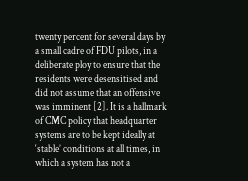twenty percent for several days by a small cadre of FDU pilots, in a deliberate ploy to ensure that the residents were desensitised and did not assume that an offensive was imminent [2]. It is a hallmark of CMC policy that headquarter systems are to be kept ideally at ‘stable’ conditions at all times, in which a system has not a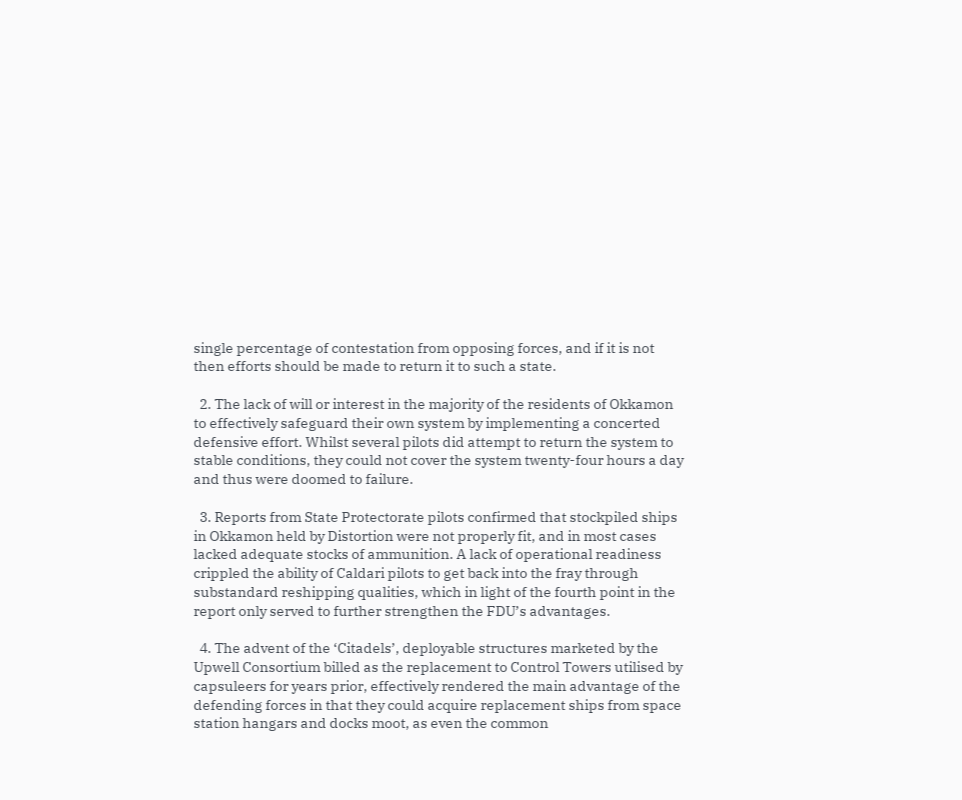single percentage of contestation from opposing forces, and if it is not then efforts should be made to return it to such a state.

  2. The lack of will or interest in the majority of the residents of Okkamon to effectively safeguard their own system by implementing a concerted defensive effort. Whilst several pilots did attempt to return the system to stable conditions, they could not cover the system twenty-four hours a day and thus were doomed to failure.

  3. Reports from State Protectorate pilots confirmed that stockpiled ships in Okkamon held by Distortion were not properly fit, and in most cases lacked adequate stocks of ammunition. A lack of operational readiness crippled the ability of Caldari pilots to get back into the fray through substandard reshipping qualities, which in light of the fourth point in the report only served to further strengthen the FDU’s advantages.

  4. The advent of the ‘Citadels’, deployable structures marketed by the Upwell Consortium billed as the replacement to Control Towers utilised by capsuleers for years prior, effectively rendered the main advantage of the defending forces in that they could acquire replacement ships from space station hangars and docks moot, as even the common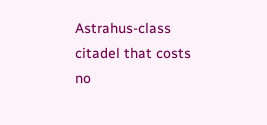Astrahus-class citadel that costs no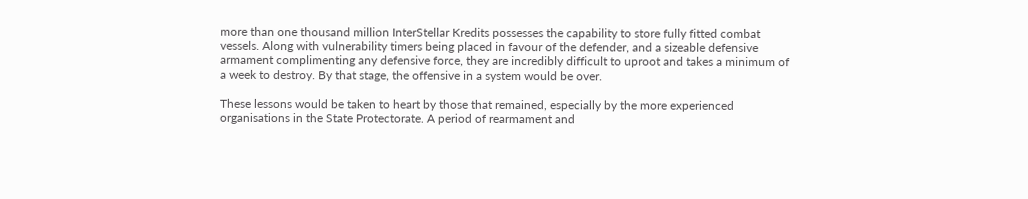more than one thousand million InterStellar Kredits possesses the capability to store fully fitted combat vessels. Along with vulnerability timers being placed in favour of the defender, and a sizeable defensive armament complimenting any defensive force, they are incredibly difficult to uproot and takes a minimum of a week to destroy. By that stage, the offensive in a system would be over.

These lessons would be taken to heart by those that remained, especially by the more experienced organisations in the State Protectorate. A period of rearmament and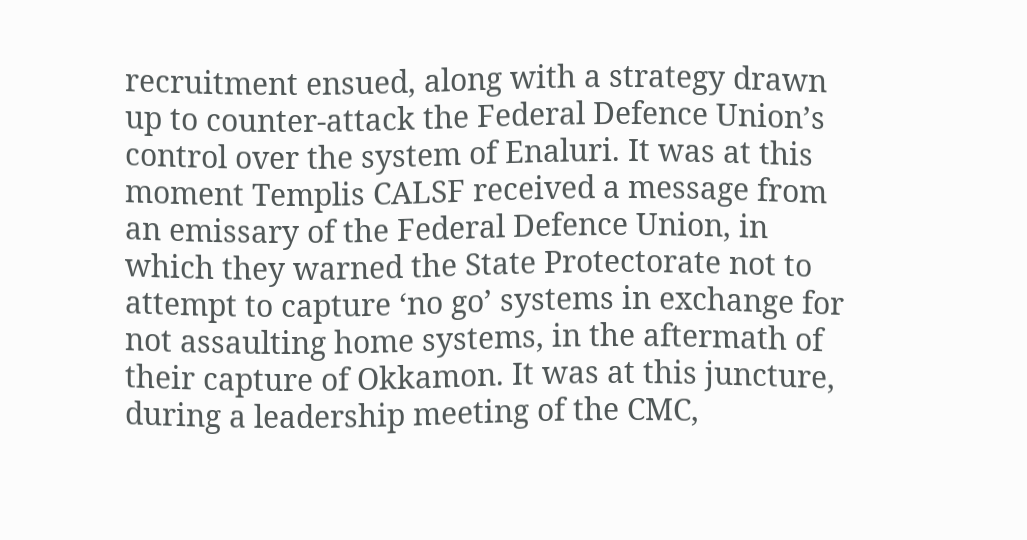recruitment ensued, along with a strategy drawn up to counter-attack the Federal Defence Union’s control over the system of Enaluri. It was at this moment Templis CALSF received a message from an emissary of the Federal Defence Union, in which they warned the State Protectorate not to attempt to capture ‘no go’ systems in exchange for not assaulting home systems, in the aftermath of their capture of Okkamon. It was at this juncture, during a leadership meeting of the CMC,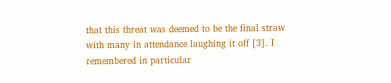that this threat was deemed to be the final straw with many in attendance laughing it off [3]. I remembered in particular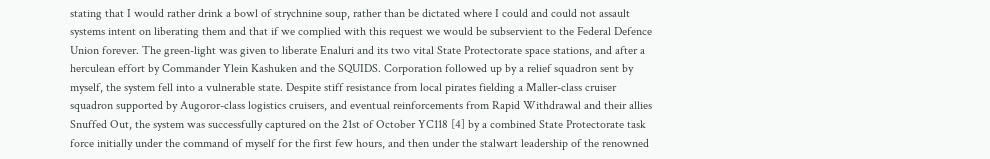stating that I would rather drink a bowl of strychnine soup, rather than be dictated where I could and could not assault systems intent on liberating them and that if we complied with this request we would be subservient to the Federal Defence Union forever. The green-light was given to liberate Enaluri and its two vital State Protectorate space stations, and after a herculean effort by Commander Ylein Kashuken and the SQUIDS. Corporation followed up by a relief squadron sent by myself, the system fell into a vulnerable state. Despite stiff resistance from local pirates fielding a Maller-class cruiser squadron supported by Augoror-class logistics cruisers, and eventual reinforcements from Rapid Withdrawal and their allies Snuffed Out, the system was successfully captured on the 21st of October YC118 [4] by a combined State Protectorate task force initially under the command of myself for the first few hours, and then under the stalwart leadership of the renowned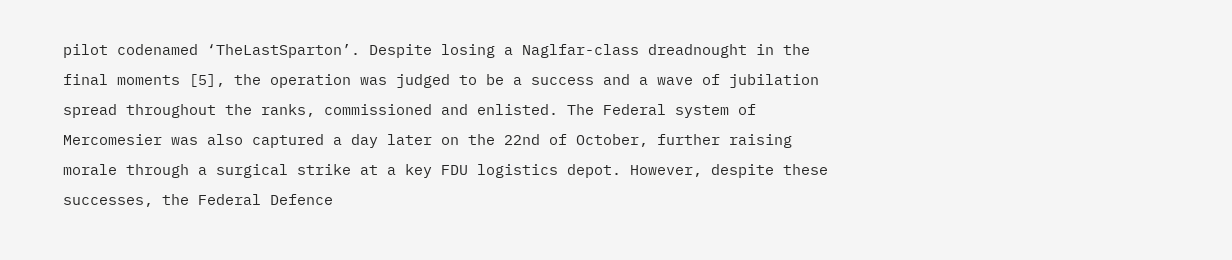pilot codenamed ‘TheLastSparton’. Despite losing a Naglfar-class dreadnought in the final moments [5], the operation was judged to be a success and a wave of jubilation spread throughout the ranks, commissioned and enlisted. The Federal system of Mercomesier was also captured a day later on the 22nd of October, further raising morale through a surgical strike at a key FDU logistics depot. However, despite these successes, the Federal Defence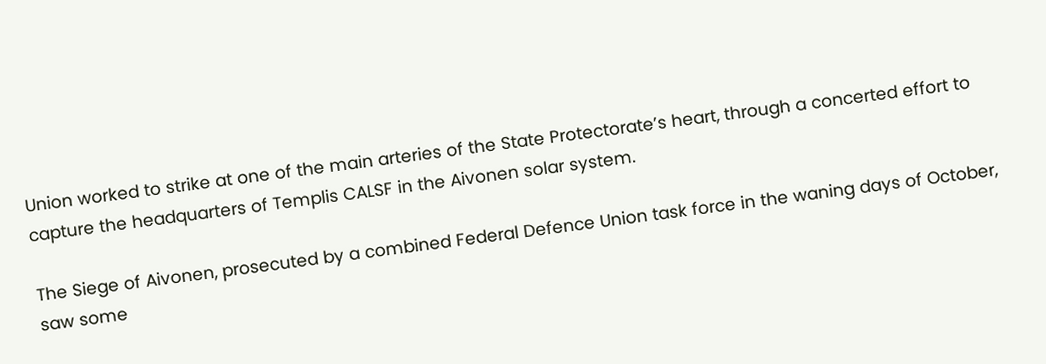Union worked to strike at one of the main arteries of the State Protectorate’s heart, through a concerted effort to capture the headquarters of Templis CALSF in the Aivonen solar system.

The Siege of Aivonen, prosecuted by a combined Federal Defence Union task force in the waning days of October, saw some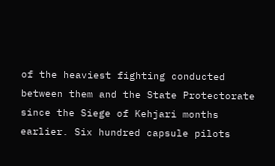of the heaviest fighting conducted between them and the State Protectorate since the Siege of Kehjari months earlier. Six hundred capsule pilots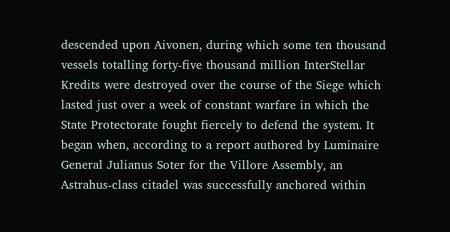descended upon Aivonen, during which some ten thousand vessels totalling forty-five thousand million InterStellar Kredits were destroyed over the course of the Siege which lasted just over a week of constant warfare in which the State Protectorate fought fiercely to defend the system. It began when, according to a report authored by Luminaire General Julianus Soter for the Villore Assembly, an Astrahus-class citadel was successfully anchored within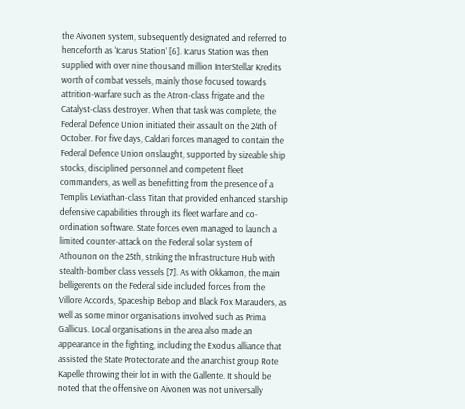the Aivonen system, subsequently designated and referred to henceforth as ‘Icarus Station’ [6]. Icarus Station was then supplied with over nine thousand million InterStellar Kredits worth of combat vessels, mainly those focused towards attrition-warfare such as the Atron-class frigate and the Catalyst-class destroyer. When that task was complete, the Federal Defence Union initiated their assault on the 24th of October. For five days, Caldari forces managed to contain the Federal Defence Union onslaught, supported by sizeable ship stocks, disciplined personnel and competent fleet commanders, as well as benefitting from the presence of a Templis Leviathan-class Titan that provided enhanced starship defensive capabilities through its fleet warfare and co-ordination software. State forces even managed to launch a limited counter-attack on the Federal solar system of Athounon on the 25th, striking the Infrastructure Hub with stealth-bomber class vessels [7]. As with Okkamon, the main belligerents on the Federal side included forces from the Villore Accords, Spaceship Bebop and Black Fox Marauders, as well as some minor organisations involved such as Prima Gallicus. Local organisations in the area also made an appearance in the fighting, including the Exodus alliance that assisted the State Protectorate and the anarchist group Rote Kapelle throwing their lot in with the Gallente. It should be noted that the offensive on Aivonen was not universally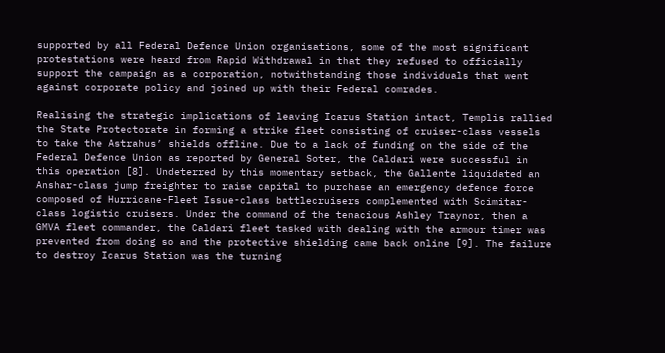supported by all Federal Defence Union organisations, some of the most significant protestations were heard from Rapid Withdrawal in that they refused to officially support the campaign as a corporation, notwithstanding those individuals that went against corporate policy and joined up with their Federal comrades.

Realising the strategic implications of leaving Icarus Station intact, Templis rallied the State Protectorate in forming a strike fleet consisting of cruiser-class vessels to take the Astrahus’ shields offline. Due to a lack of funding on the side of the Federal Defence Union as reported by General Soter, the Caldari were successful in this operation [8]. Undeterred by this momentary setback, the Gallente liquidated an Anshar-class jump freighter to raise capital to purchase an emergency defence force composed of Hurricane-Fleet Issue-class battlecruisers complemented with Scimitar-class logistic cruisers. Under the command of the tenacious Ashley Traynor, then a GMVA fleet commander, the Caldari fleet tasked with dealing with the armour timer was prevented from doing so and the protective shielding came back online [9]. The failure to destroy Icarus Station was the turning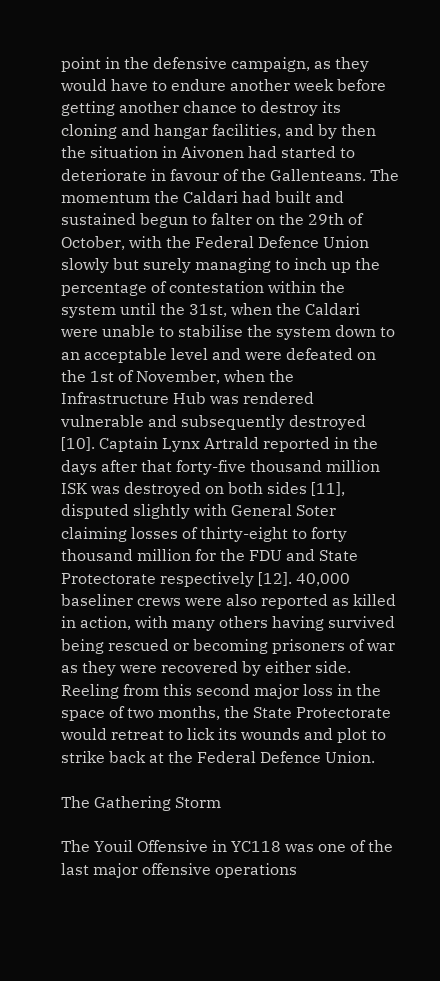point in the defensive campaign, as they would have to endure another week before getting another chance to destroy its cloning and hangar facilities, and by then the situation in Aivonen had started to deteriorate in favour of the Gallenteans. The momentum the Caldari had built and sustained begun to falter on the 29th of October, with the Federal Defence Union slowly but surely managing to inch up the percentage of contestation within the system until the 31st, when the Caldari were unable to stabilise the system down to an acceptable level and were defeated on the 1st of November, when the Infrastructure Hub was rendered vulnerable and subsequently destroyed [10]. Captain Lynx Artrald reported in the days after that forty-five thousand million ISK was destroyed on both sides [11], disputed slightly with General Soter claiming losses of thirty-eight to forty thousand million for the FDU and State Protectorate respectively [12]. 40,000 baseliner crews were also reported as killed in action, with many others having survived being rescued or becoming prisoners of war as they were recovered by either side. Reeling from this second major loss in the space of two months, the State Protectorate would retreat to lick its wounds and plot to strike back at the Federal Defence Union.

The Gathering Storm

The Youil Offensive in YC118 was one of the last major offensive operations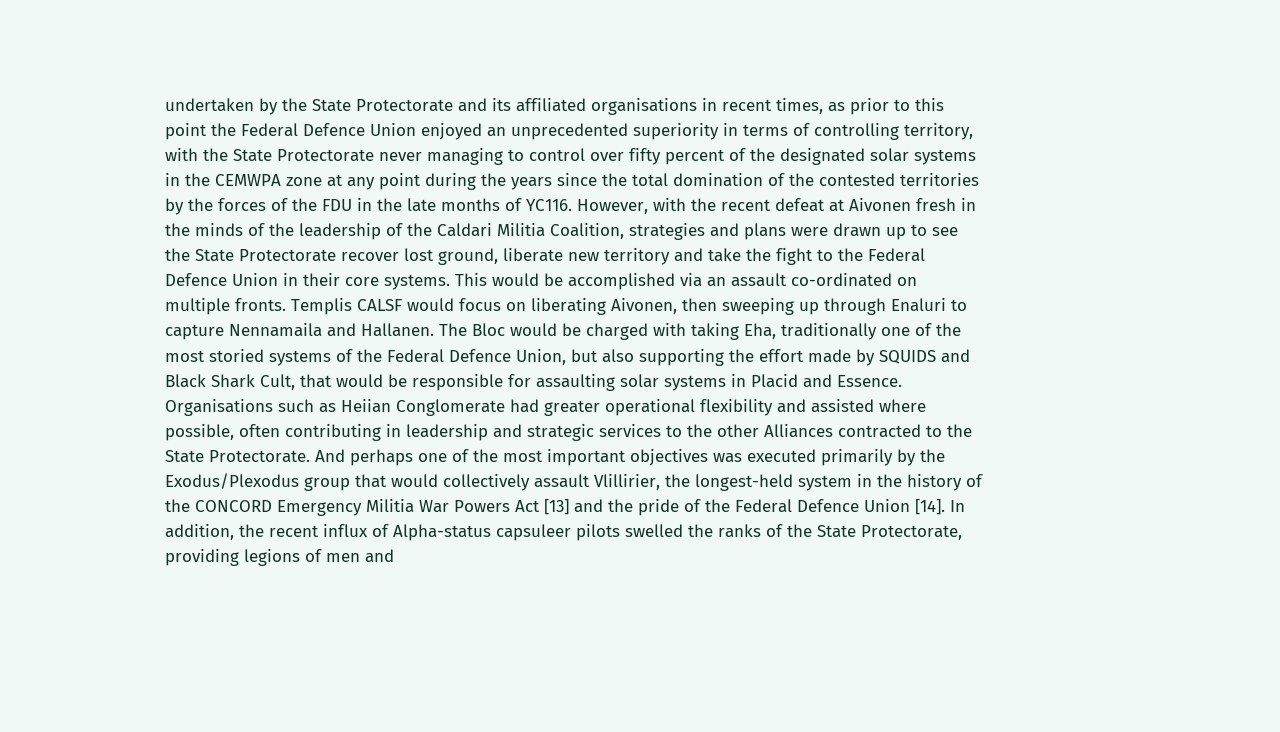undertaken by the State Protectorate and its affiliated organisations in recent times, as prior to this point the Federal Defence Union enjoyed an unprecedented superiority in terms of controlling territory, with the State Protectorate never managing to control over fifty percent of the designated solar systems in the CEMWPA zone at any point during the years since the total domination of the contested territories by the forces of the FDU in the late months of YC116. However, with the recent defeat at Aivonen fresh in the minds of the leadership of the Caldari Militia Coalition, strategies and plans were drawn up to see the State Protectorate recover lost ground, liberate new territory and take the fight to the Federal Defence Union in their core systems. This would be accomplished via an assault co-ordinated on multiple fronts. Templis CALSF would focus on liberating Aivonen, then sweeping up through Enaluri to capture Nennamaila and Hallanen. The Bloc would be charged with taking Eha, traditionally one of the most storied systems of the Federal Defence Union, but also supporting the effort made by SQUIDS and Black Shark Cult, that would be responsible for assaulting solar systems in Placid and Essence. Organisations such as Heiian Conglomerate had greater operational flexibility and assisted where possible, often contributing in leadership and strategic services to the other Alliances contracted to the State Protectorate. And perhaps one of the most important objectives was executed primarily by the Exodus/Plexodus group that would collectively assault Vlillirier, the longest-held system in the history of the CONCORD Emergency Militia War Powers Act [13] and the pride of the Federal Defence Union [14]. In addition, the recent influx of Alpha-status capsuleer pilots swelled the ranks of the State Protectorate, providing legions of men and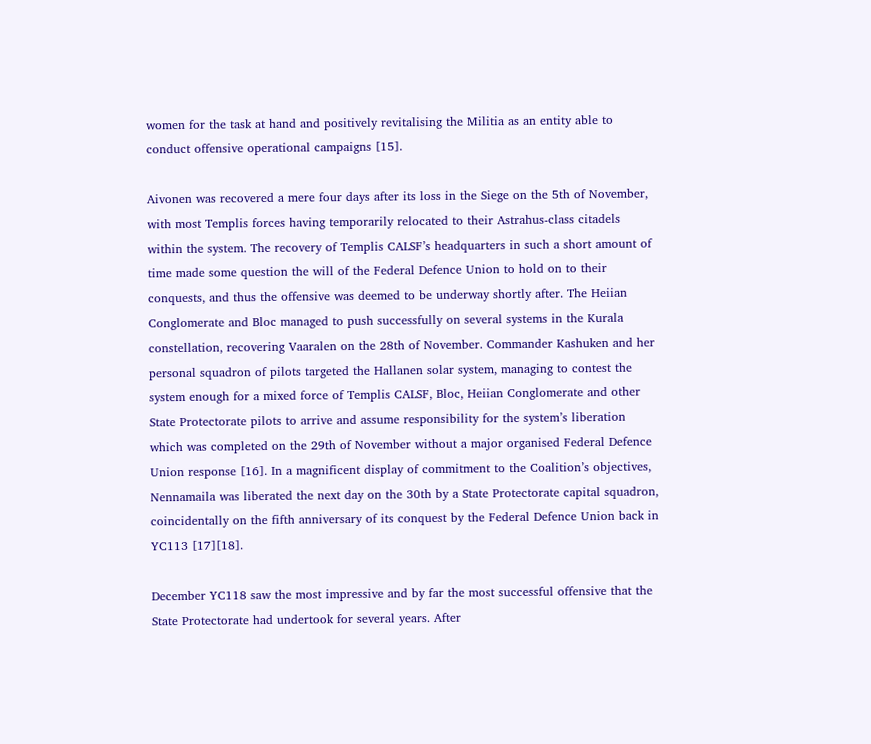women for the task at hand and positively revitalising the Militia as an entity able to conduct offensive operational campaigns [15].

Aivonen was recovered a mere four days after its loss in the Siege on the 5th of November, with most Templis forces having temporarily relocated to their Astrahus-class citadels within the system. The recovery of Templis CALSF’s headquarters in such a short amount of time made some question the will of the Federal Defence Union to hold on to their conquests, and thus the offensive was deemed to be underway shortly after. The Heiian Conglomerate and Bloc managed to push successfully on several systems in the Kurala constellation, recovering Vaaralen on the 28th of November. Commander Kashuken and her personal squadron of pilots targeted the Hallanen solar system, managing to contest the system enough for a mixed force of Templis CALSF, Bloc, Heiian Conglomerate and other State Protectorate pilots to arrive and assume responsibility for the system’s liberation which was completed on the 29th of November without a major organised Federal Defence Union response [16]. In a magnificent display of commitment to the Coalition’s objectives, Nennamaila was liberated the next day on the 30th by a State Protectorate capital squadron, coincidentally on the fifth anniversary of its conquest by the Federal Defence Union back in YC113 [17][18].

December YC118 saw the most impressive and by far the most successful offensive that the State Protectorate had undertook for several years. After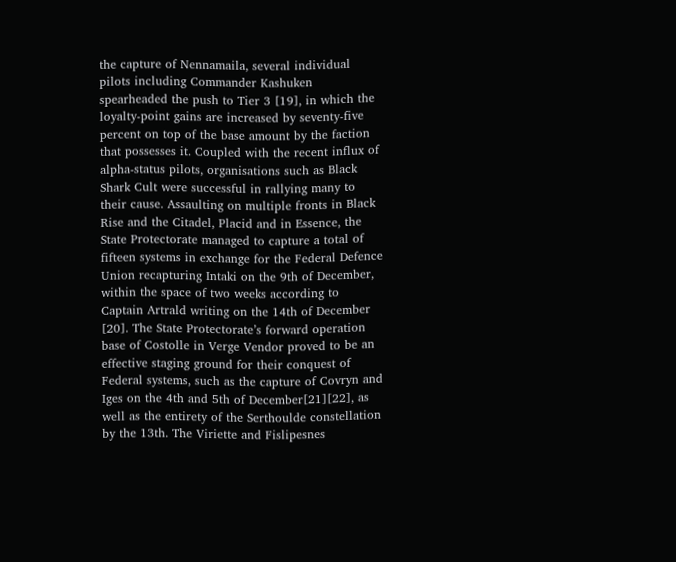the capture of Nennamaila, several individual pilots including Commander Kashuken spearheaded the push to Tier 3 [19], in which the loyalty-point gains are increased by seventy-five percent on top of the base amount by the faction that possesses it. Coupled with the recent influx of alpha-status pilots, organisations such as Black Shark Cult were successful in rallying many to their cause. Assaulting on multiple fronts in Black Rise and the Citadel, Placid and in Essence, the State Protectorate managed to capture a total of fifteen systems in exchange for the Federal Defence Union recapturing Intaki on the 9th of December, within the space of two weeks according to Captain Artrald writing on the 14th of December [20]. The State Protectorate’s forward operation base of Costolle in Verge Vendor proved to be an effective staging ground for their conquest of Federal systems, such as the capture of Covryn and Iges on the 4th and 5th of December[21][22], as well as the entirety of the Serthoulde constellation by the 13th. The Viriette and Fislipesnes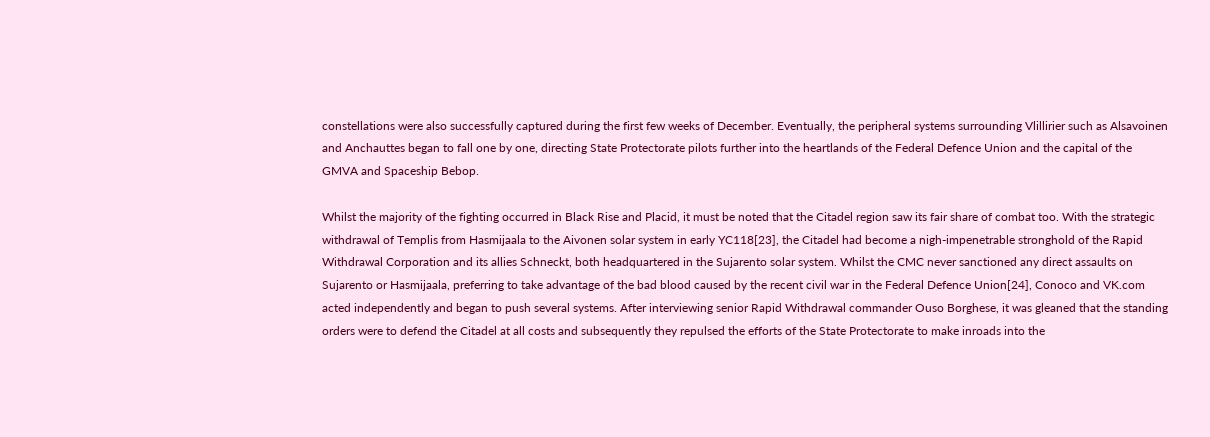constellations were also successfully captured during the first few weeks of December. Eventually, the peripheral systems surrounding Vlillirier such as Alsavoinen and Anchauttes began to fall one by one, directing State Protectorate pilots further into the heartlands of the Federal Defence Union and the capital of the GMVA and Spaceship Bebop.

Whilst the majority of the fighting occurred in Black Rise and Placid, it must be noted that the Citadel region saw its fair share of combat too. With the strategic withdrawal of Templis from Hasmijaala to the Aivonen solar system in early YC118[23], the Citadel had become a nigh-impenetrable stronghold of the Rapid Withdrawal Corporation and its allies Schneckt, both headquartered in the Sujarento solar system. Whilst the CMC never sanctioned any direct assaults on Sujarento or Hasmijaala, preferring to take advantage of the bad blood caused by the recent civil war in the Federal Defence Union[24], Conoco and VK.com acted independently and began to push several systems. After interviewing senior Rapid Withdrawal commander Ouso Borghese, it was gleaned that the standing orders were to defend the Citadel at all costs and subsequently they repulsed the efforts of the State Protectorate to make inroads into the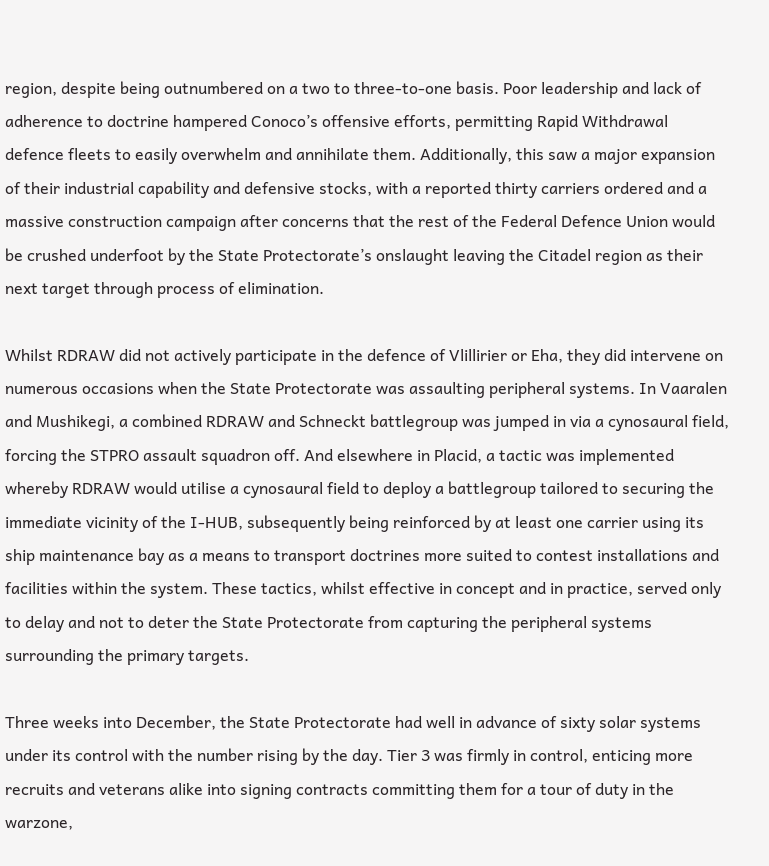region, despite being outnumbered on a two to three-to-one basis. Poor leadership and lack of adherence to doctrine hampered Conoco’s offensive efforts, permitting Rapid Withdrawal defence fleets to easily overwhelm and annihilate them. Additionally, this saw a major expansion of their industrial capability and defensive stocks, with a reported thirty carriers ordered and a massive construction campaign after concerns that the rest of the Federal Defence Union would be crushed underfoot by the State Protectorate’s onslaught leaving the Citadel region as their next target through process of elimination.

Whilst RDRAW did not actively participate in the defence of Vlillirier or Eha, they did intervene on numerous occasions when the State Protectorate was assaulting peripheral systems. In Vaaralen and Mushikegi, a combined RDRAW and Schneckt battlegroup was jumped in via a cynosaural field, forcing the STPRO assault squadron off. And elsewhere in Placid, a tactic was implemented whereby RDRAW would utilise a cynosaural field to deploy a battlegroup tailored to securing the immediate vicinity of the I-HUB, subsequently being reinforced by at least one carrier using its ship maintenance bay as a means to transport doctrines more suited to contest installations and facilities within the system. These tactics, whilst effective in concept and in practice, served only to delay and not to deter the State Protectorate from capturing the peripheral systems surrounding the primary targets.

Three weeks into December, the State Protectorate had well in advance of sixty solar systems under its control with the number rising by the day. Tier 3 was firmly in control, enticing more recruits and veterans alike into signing contracts committing them for a tour of duty in the warzone,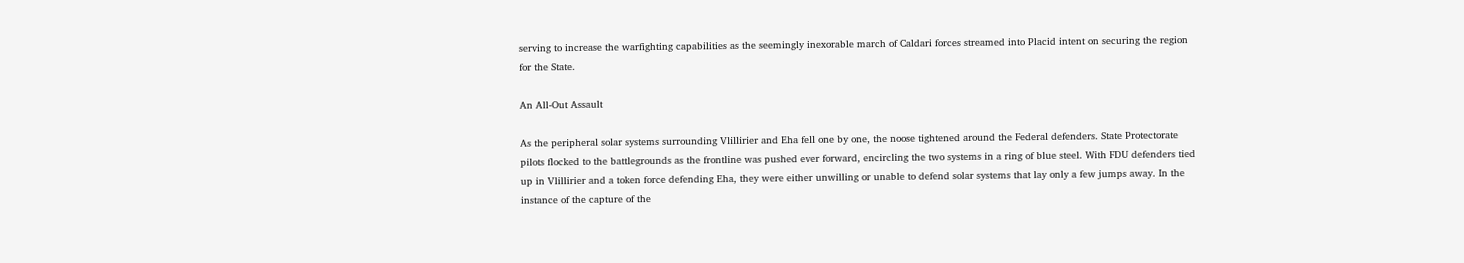serving to increase the warfighting capabilities as the seemingly inexorable march of Caldari forces streamed into Placid intent on securing the region for the State.

An All-Out Assault

As the peripheral solar systems surrounding Vlillirier and Eha fell one by one, the noose tightened around the Federal defenders. State Protectorate pilots flocked to the battlegrounds as the frontline was pushed ever forward, encircling the two systems in a ring of blue steel. With FDU defenders tied up in Vlillirier and a token force defending Eha, they were either unwilling or unable to defend solar systems that lay only a few jumps away. In the instance of the capture of the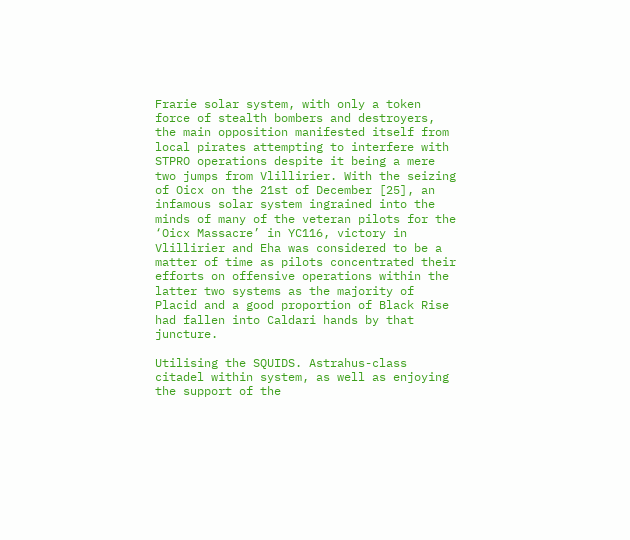Frarie solar system, with only a token force of stealth bombers and destroyers, the main opposition manifested itself from local pirates attempting to interfere with STPRO operations despite it being a mere two jumps from Vlillirier. With the seizing of Oicx on the 21st of December [25], an infamous solar system ingrained into the minds of many of the veteran pilots for the ‘Oicx Massacre’ in YC116, victory in Vlillirier and Eha was considered to be a matter of time as pilots concentrated their efforts on offensive operations within the latter two systems as the majority of Placid and a good proportion of Black Rise had fallen into Caldari hands by that juncture.

Utilising the SQUIDS. Astrahus-class citadel within system, as well as enjoying the support of the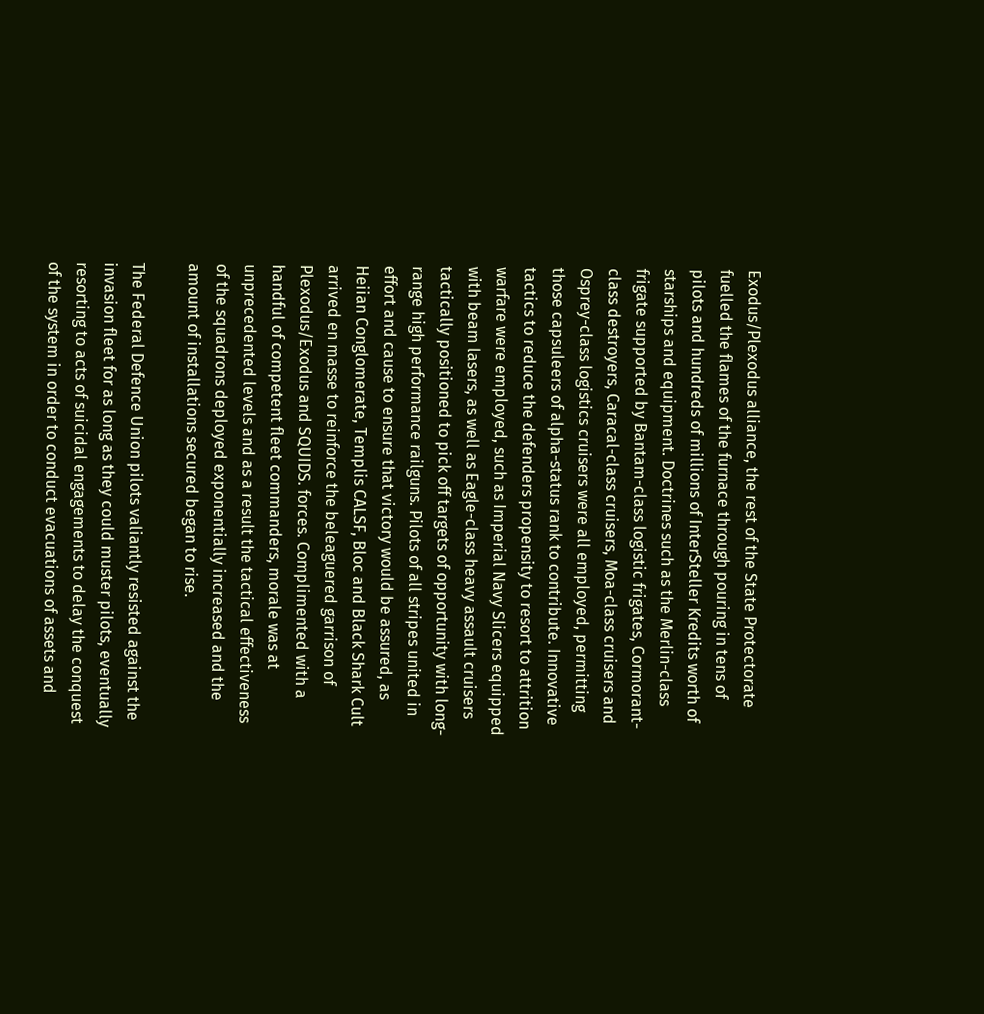Exodus/Plexodus alliance, the rest of the State Protectorate fuelled the flames of the furnace through pouring in tens of pilots and hundreds of millions of InterSteller Kredits worth of starships and equipment. Doctrines such as the Merlin-class frigate supported by Bantam-class logistic frigates, Cormorant-class destroyers, Caracal-class cruisers, Moa-class cruisers and Osprey-class logistics cruisers were all employed, permitting those capsuleers of alpha-status rank to contribute. Innovative tactics to reduce the defenders propensity to resort to attrition warfare were employed, such as Imperial Navy Slicers equipped with beam lasers, as well as Eagle-class heavy assault cruisers tactically positioned to pick off targets of opportunity with long-range high performance railguns. Pilots of all stripes united in effort and cause to ensure that victory would be assured, as Heiian Conglomerate, Templis CALSF, Bloc and Black Shark Cult arrived en masse to reinforce the beleaguered garrison of Plexodus/Exodus and SQUIDS. forces. Complimented with a handful of competent fleet commanders, morale was at unprecedented levels and as a result the tactical effectiveness of the squadrons deployed exponentially increased and the amount of installations secured began to rise.

The Federal Defence Union pilots valiantly resisted against the invasion fleet for as long as they could muster pilots, eventually resorting to acts of suicidal engagements to delay the conquest of the system in order to conduct evacuations of assets and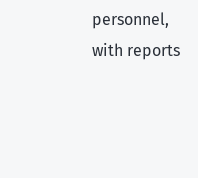personnel, with reports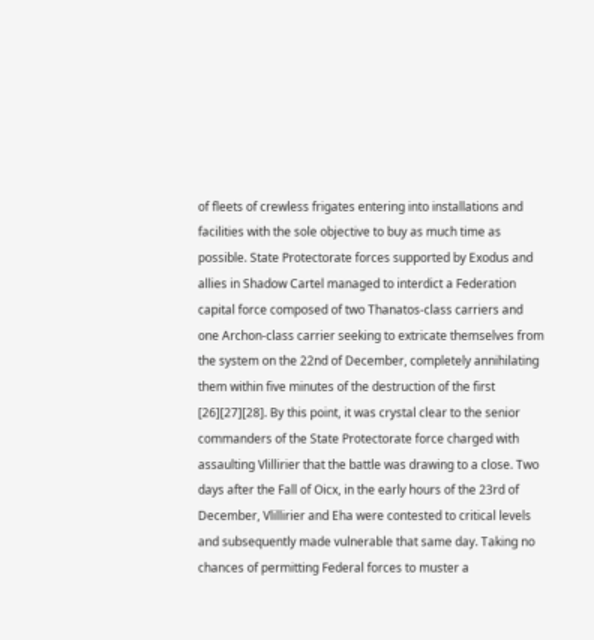of fleets of crewless frigates entering into installations and facilities with the sole objective to buy as much time as possible. State Protectorate forces supported by Exodus and allies in Shadow Cartel managed to interdict a Federation capital force composed of two Thanatos-class carriers and one Archon-class carrier seeking to extricate themselves from the system on the 22nd of December, completely annihilating them within five minutes of the destruction of the first [26][27][28]. By this point, it was crystal clear to the senior commanders of the State Protectorate force charged with assaulting Vlillirier that the battle was drawing to a close. Two days after the Fall of Oicx, in the early hours of the 23rd of December, Vlillirier and Eha were contested to critical levels and subsequently made vulnerable that same day. Taking no chances of permitting Federal forces to muster a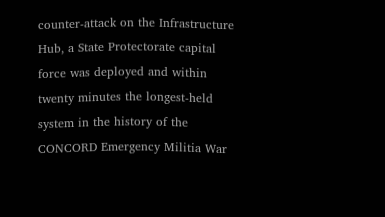counter-attack on the Infrastructure Hub, a State Protectorate capital force was deployed and within twenty minutes the longest-held system in the history of the CONCORD Emergency Militia War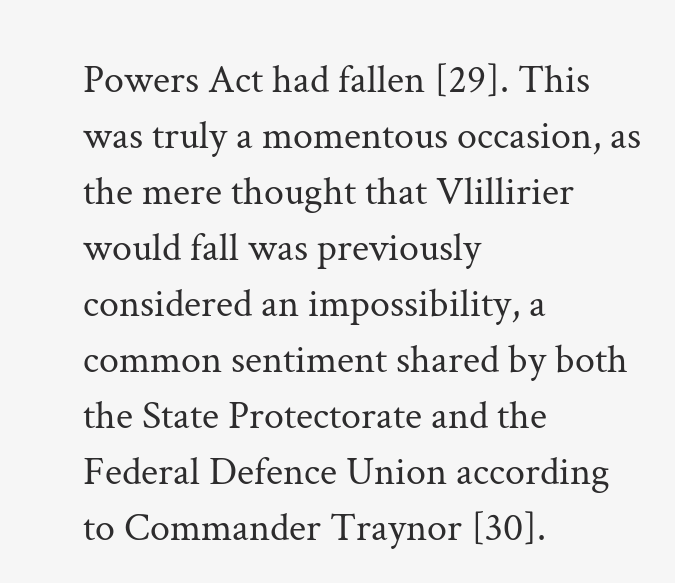Powers Act had fallen [29]. This was truly a momentous occasion, as the mere thought that Vlillirier would fall was previously considered an impossibility, a common sentiment shared by both the State Protectorate and the Federal Defence Union according to Commander Traynor [30].